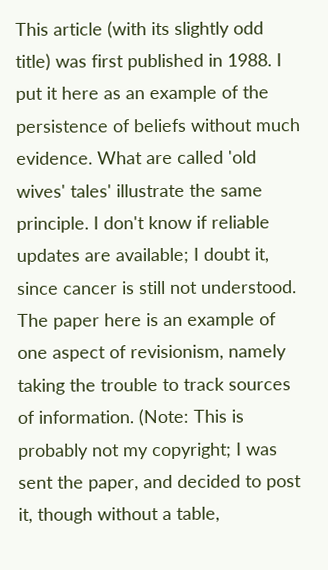This article (with its slightly odd title) was first published in 1988. I put it here as an example of the persistence of beliefs without much evidence. What are called 'old wives' tales' illustrate the same principle. I don't know if reliable updates are available; I doubt it, since cancer is still not understood. The paper here is an example of one aspect of revisionism, namely taking the trouble to track sources of information. (Note: This is probably not my copyright; I was sent the paper, and decided to post it, though without a table,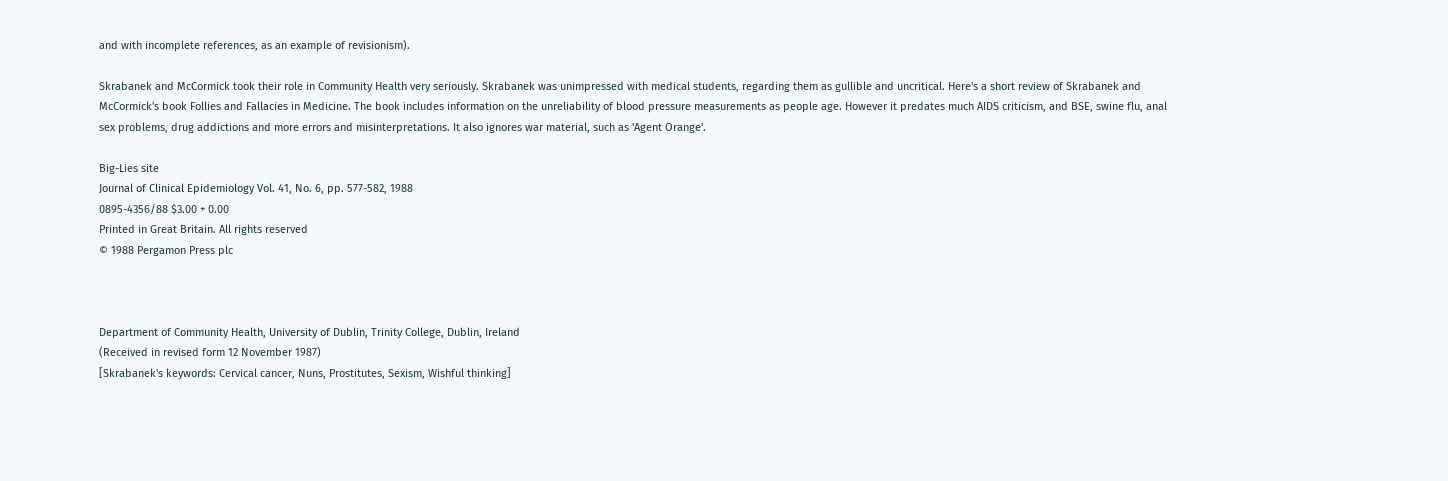and with incomplete references, as an example of revisionism).

Skrabanek and McCormick took their role in Community Health very seriously. Skrabanek was unimpressed with medical students, regarding them as gullible and uncritical. Here's a short review of Skrabanek and McCormick's book Follies and Fallacies in Medicine. The book includes information on the unreliability of blood pressure measurements as people age. However it predates much AIDS criticism, and BSE, swine flu, anal sex problems, drug addictions and more errors and misinterpretations. It also ignores war material, such as 'Agent Orange'.

Big-Lies site
Journal of Clinical Epidemiology Vol. 41, No. 6, pp. 577-582, 1988
0895-4356/88 $3.00 + 0.00
Printed in Great Britain. All rights reserved
© 1988 Pergamon Press plc



Department of Community Health, University of Dublin, Trinity College, Dublin, Ireland
(Received in revised form 12 November 1987)
[Skrabanek's keywords: Cervical cancer, Nuns, Prostitutes, Sexism, Wishful thinking]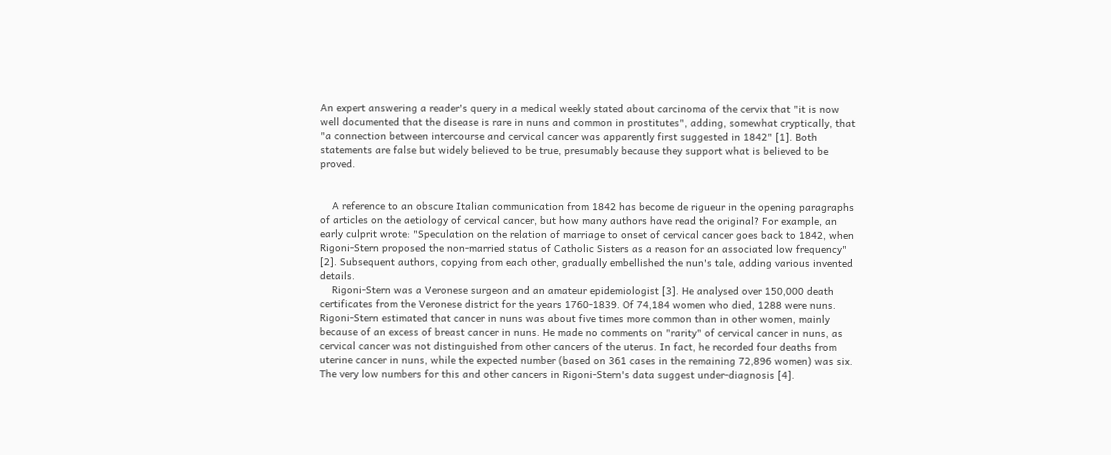An expert answering a reader's query in a medical weekly stated about carcinoma of the cervix that "it is now well documented that the disease is rare in nuns and common in prostitutes", adding, somewhat cryptically, that "a connection between intercourse and cervical cancer was apparently first suggested in 1842" [1]. Both statements are false but widely believed to be true, presumably because they support what is believed to be proved.


    A reference to an obscure Italian communication from 1842 has become de rigueur in the opening paragraphs of articles on the aetiology of cervical cancer, but how many authors have read the original? For example, an early culprit wrote: "Speculation on the relation of marriage to onset of cervical cancer goes back to 1842, when Rigoni-Stern proposed the non-married status of Catholic Sisters as a reason for an associated low frequency" [2]. Subsequent authors, copying from each other, gradually embellished the nun's tale, adding various invented details.
    Rigoni-Stern was a Veronese surgeon and an amateur epidemiologist [3]. He analysed over 150,000 death certificates from the Veronese district for the years 1760-1839. Of 74,184 women who died, 1288 were nuns. Rigoni-Stern estimated that cancer in nuns was about five times more common than in other women, mainly because of an excess of breast cancer in nuns. He made no comments on "rarity" of cervical cancer in nuns, as cervical cancer was not distinguished from other cancers of the uterus. In fact, he recorded four deaths from uterine cancer in nuns, while the expected number (based on 361 cases in the remaining 72,896 women) was six. The very low numbers for this and other cancers in Rigoni-Stern's data suggest under-diagnosis [4].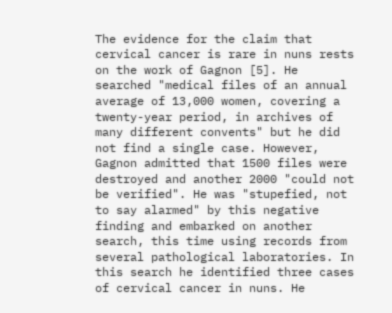The evidence for the claim that cervical cancer is rare in nuns rests on the work of Gagnon [5]. He searched "medical files of an annual average of 13,000 women, covering a twenty-year period, in archives of many different convents" but he did not find a single case. However, Gagnon admitted that 1500 files were destroyed and another 2000 "could not be verified". He was "stupefied, not to say alarmed" by this negative finding and embarked on another search, this time using records from several pathological laboratories. In this search he identified three cases of cervical cancer in nuns. He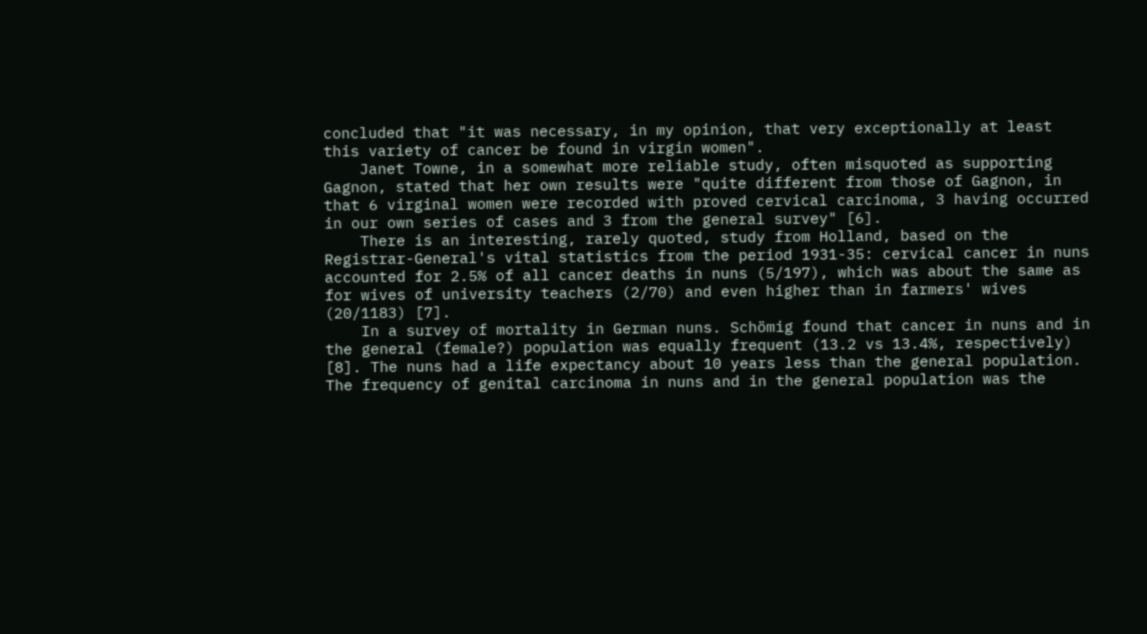concluded that "it was necessary, in my opinion, that very exceptionally at least this variety of cancer be found in virgin women".
    Janet Towne, in a somewhat more reliable study, often misquoted as supporting Gagnon, stated that her own results were "quite different from those of Gagnon, in that 6 virginal women were recorded with proved cervical carcinoma, 3 having occurred in our own series of cases and 3 from the general survey" [6].
    There is an interesting, rarely quoted, study from Holland, based on the Registrar-General's vital statistics from the period 1931-35: cervical cancer in nuns accounted for 2.5% of all cancer deaths in nuns (5/197), which was about the same as for wives of university teachers (2/70) and even higher than in farmers' wives (20/1183) [7].
    In a survey of mortality in German nuns. Schömig found that cancer in nuns and in the general (female?) population was equally frequent (13.2 vs 13.4%, respectively) [8]. The nuns had a life expectancy about 10 years less than the general population. The frequency of genital carcinoma in nuns and in the general population was the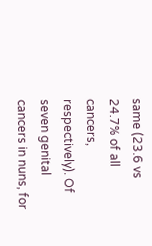same (23.6 vs 24.7% of all cancers, respectively). Of seven genital cancers in nuns, for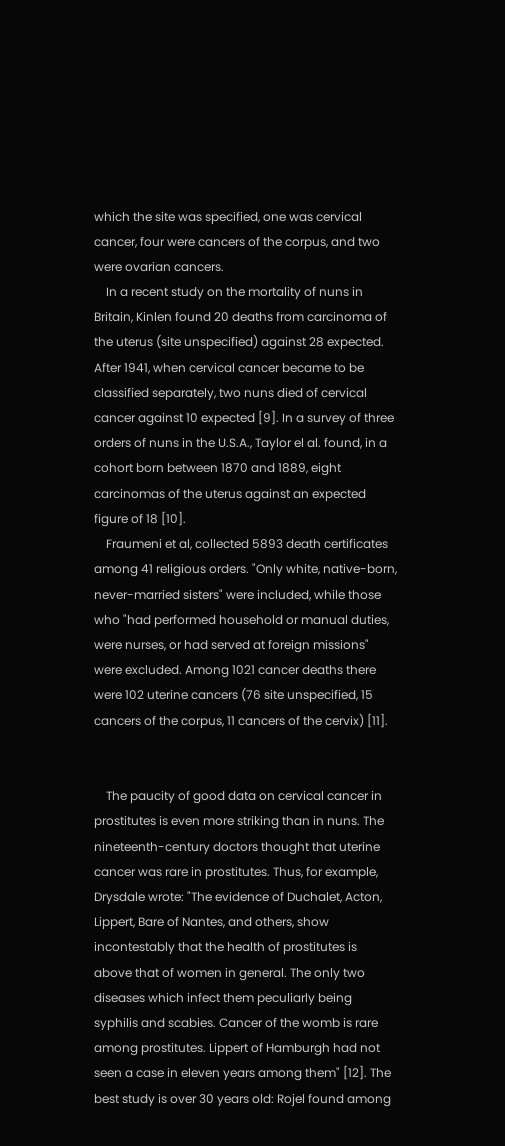which the site was specified, one was cervical cancer, four were cancers of the corpus, and two were ovarian cancers.
    In a recent study on the mortality of nuns in Britain, Kinlen found 20 deaths from carcinoma of the uterus (site unspecified) against 28 expected. After 1941, when cervical cancer became to be classified separately, two nuns died of cervical cancer against 10 expected [9]. In a survey of three orders of nuns in the U.S.A., Taylor el al. found, in a cohort born between 1870 and 1889, eight carcinomas of the uterus against an expected figure of 18 [10].
    Fraumeni et al, collected 5893 death certificates among 41 religious orders. "Only white, native-born, never-married sisters" were included, while those who "had performed household or manual duties, were nurses, or had served at foreign missions" were excluded. Among 1021 cancer deaths there were 102 uterine cancers (76 site unspecified, 15 cancers of the corpus, 11 cancers of the cervix) [11].


    The paucity of good data on cervical cancer in prostitutes is even more striking than in nuns. The nineteenth-century doctors thought that uterine cancer was rare in prostitutes. Thus, for example, Drysdale wrote: "The evidence of Duchalet, Acton, Lippert, Bare of Nantes, and others, show incontestably that the health of prostitutes is above that of women in general. The only two diseases which infect them peculiarly being syphilis and scabies. Cancer of the womb is rare among prostitutes. Lippert of Hamburgh had not seen a case in eleven years among them" [12]. The best study is over 30 years old: Rojel found among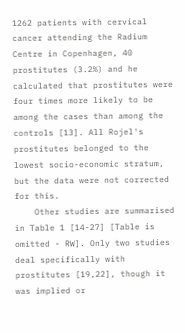1262 patients with cervical cancer attending the Radium Centre in Copenhagen, 40 prostitutes (3.2%) and he calculated that prostitutes were four times more likely to be among the cases than among the controls [13]. All Rojel's prostitutes belonged to the lowest socio-economic stratum, but the data were not corrected for this.
    Other studies are summarised in Table 1 [14-27] [Table is omitted - RW]. Only two studies deal specifically with prostitutes [19,22], though it was implied or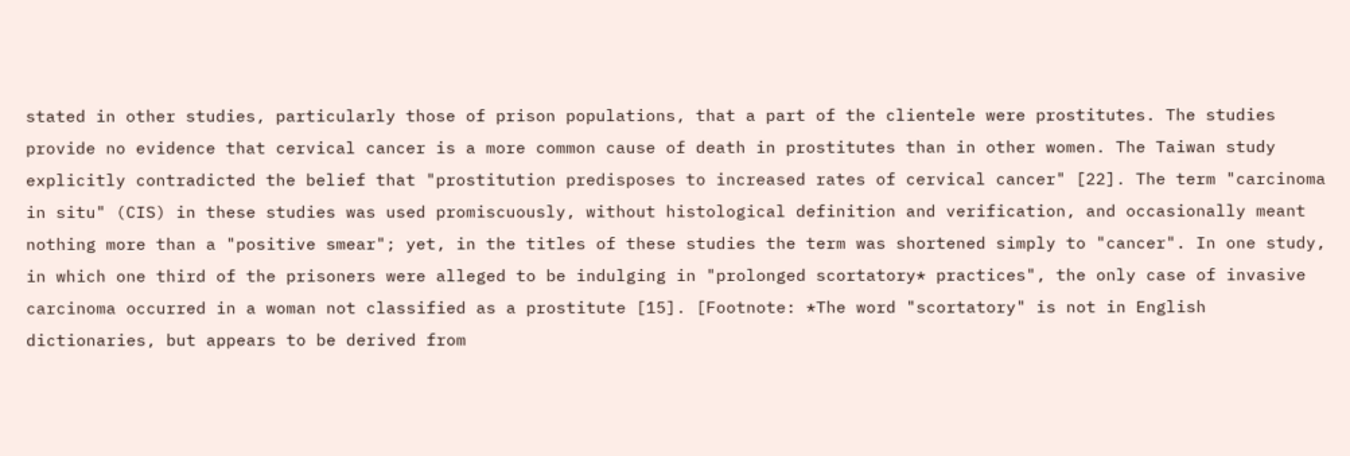stated in other studies, particularly those of prison populations, that a part of the clientele were prostitutes. The studies provide no evidence that cervical cancer is a more common cause of death in prostitutes than in other women. The Taiwan study explicitly contradicted the belief that "prostitution predisposes to increased rates of cervical cancer" [22]. The term "carcinoma in situ" (CIS) in these studies was used promiscuously, without histological definition and verification, and occasionally meant nothing more than a "positive smear"; yet, in the titles of these studies the term was shortened simply to "cancer". In one study, in which one third of the prisoners were alleged to be indulging in "prolonged scortatory* practices", the only case of invasive carcinoma occurred in a woman not classified as a prostitute [15]. [Footnote: *The word "scortatory" is not in English dictionaries, but appears to be derived from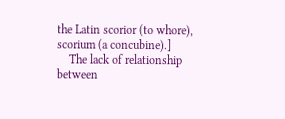the Latin scorior (to whore), scorium (a concubine).]
    The lack of relationship between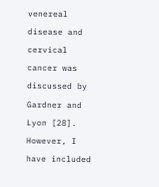venereal disease and cervical cancer was discussed by Gardner and Lyon [28]. However, I have included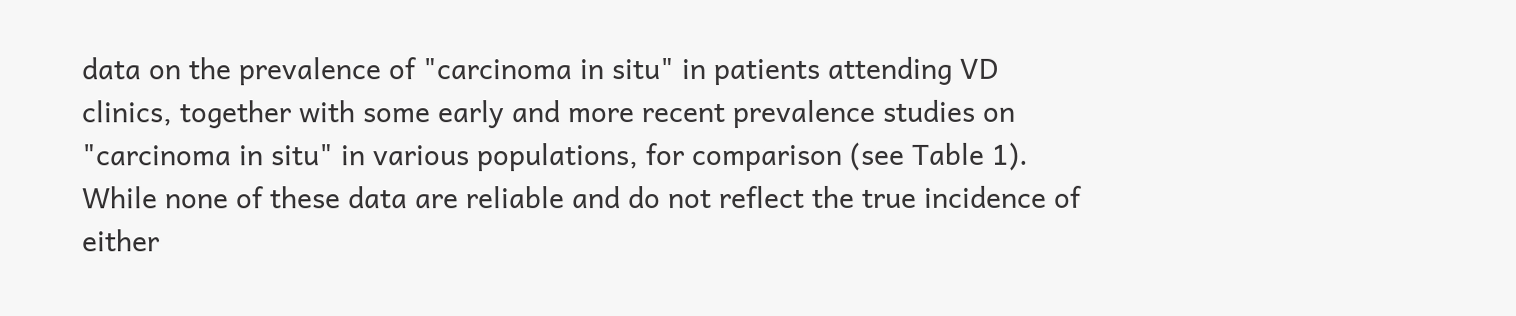data on the prevalence of "carcinoma in situ" in patients attending VD clinics, together with some early and more recent prevalence studies on "carcinoma in situ" in various populations, for comparison (see Table 1). While none of these data are reliable and do not reflect the true incidence of either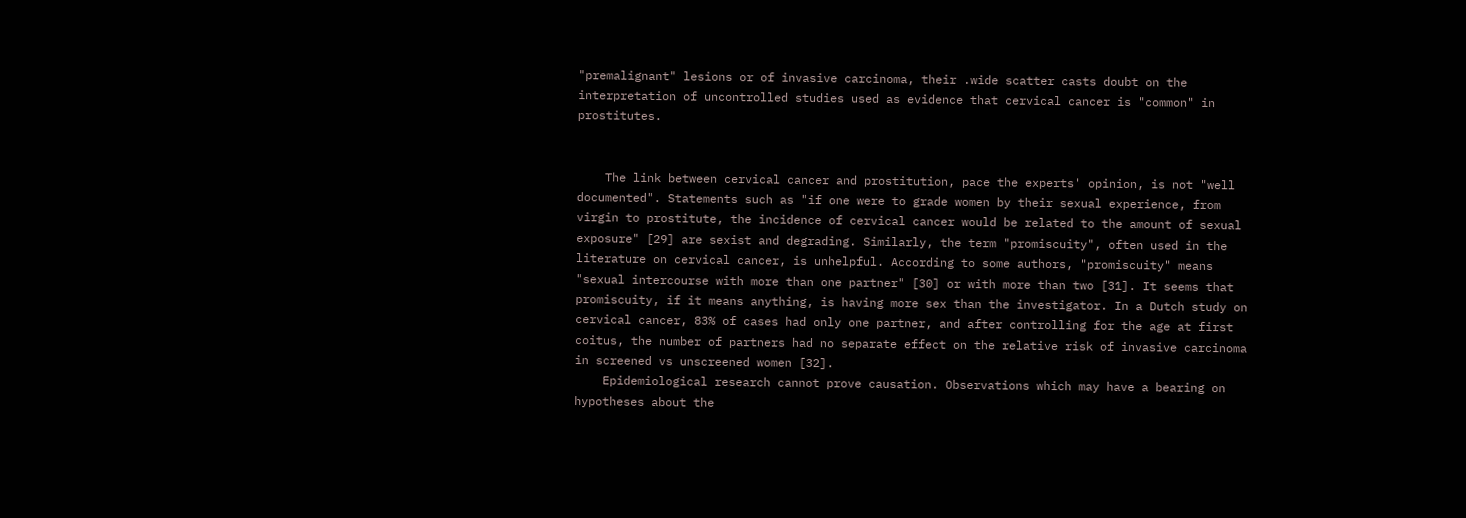"premalignant" lesions or of invasive carcinoma, their .wide scatter casts doubt on the interpretation of uncontrolled studies used as evidence that cervical cancer is "common" in prostitutes.


    The link between cervical cancer and prostitution, pace the experts' opinion, is not "well documented". Statements such as "if one were to grade women by their sexual experience, from virgin to prostitute, the incidence of cervical cancer would be related to the amount of sexual exposure" [29] are sexist and degrading. Similarly, the term "promiscuity", often used in the literature on cervical cancer, is unhelpful. According to some authors, "promiscuity" means "sexual intercourse with more than one partner" [30] or with more than two [31]. It seems that promiscuity, if it means anything, is having more sex than the investigator. In a Dutch study on cervical cancer, 83% of cases had only one partner, and after controlling for the age at first coitus, the number of partners had no separate effect on the relative risk of invasive carcinoma in screened vs unscreened women [32].
    Epidemiological research cannot prove causation. Observations which may have a bearing on hypotheses about the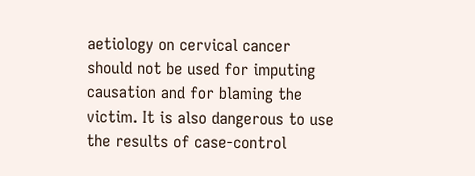aetiology on cervical cancer should not be used for imputing causation and for blaming the victim. It is also dangerous to use the results of case-control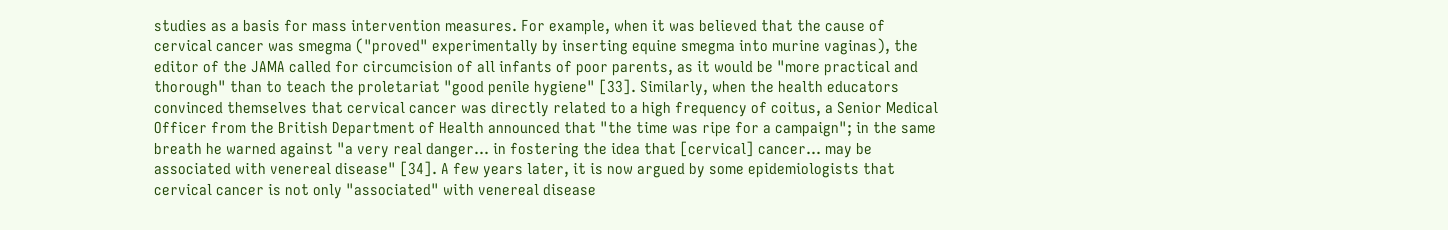studies as a basis for mass intervention measures. For example, when it was believed that the cause of cervical cancer was smegma ("proved" experimentally by inserting equine smegma into murine vaginas), the editor of the JAMA called for circumcision of all infants of poor parents, as it would be "more practical and thorough" than to teach the proletariat "good penile hygiene" [33]. Similarly, when the health educators convinced themselves that cervical cancer was directly related to a high frequency of coitus, a Senior Medical Officer from the British Department of Health announced that "the time was ripe for a campaign"; in the same breath he warned against "a very real danger... in fostering the idea that [cervical] cancer... may be associated with venereal disease" [34]. A few years later, it is now argued by some epidemiologists that cervical cancer is not only "associated" with venereal disease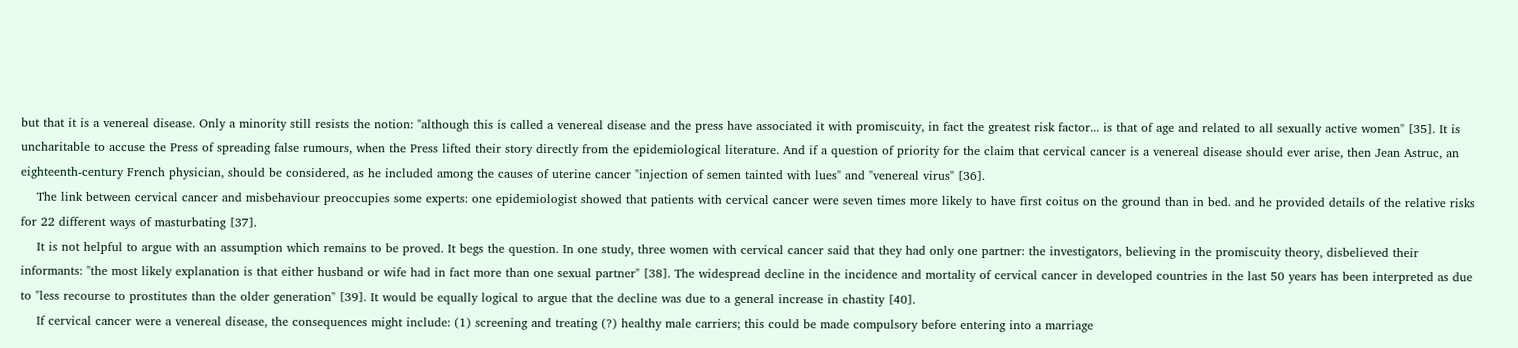but that it is a venereal disease. Only a minority still resists the notion: "although this is called a venereal disease and the press have associated it with promiscuity, in fact the greatest risk factor... is that of age and related to all sexually active women" [35]. It is uncharitable to accuse the Press of spreading false rumours, when the Press lifted their story directly from the epidemiological literature. And if a question of priority for the claim that cervical cancer is a venereal disease should ever arise, then Jean Astruc, an eighteenth-century French physician, should be considered, as he included among the causes of uterine cancer "injection of semen tainted with lues" and "venereal virus" [36].
    The link between cervical cancer and misbehaviour preoccupies some experts: one epidemiologist showed that patients with cervical cancer were seven times more likely to have first coitus on the ground than in bed. and he provided details of the relative risks for 22 different ways of masturbating [37].
    It is not helpful to argue with an assumption which remains to be proved. It begs the question. In one study, three women with cervical cancer said that they had only one partner: the investigators, believing in the promiscuity theory, disbelieved their informants: "the most likely explanation is that either husband or wife had in fact more than one sexual partner" [38]. The widespread decline in the incidence and mortality of cervical cancer in developed countries in the last 50 years has been interpreted as due to "less recourse to prostitutes than the older generation" [39]. It would be equally logical to argue that the decline was due to a general increase in chastity [40].
    If cervical cancer were a venereal disease, the consequences might include: (1) screening and treating (?) healthy male carriers; this could be made compulsory before entering into a marriage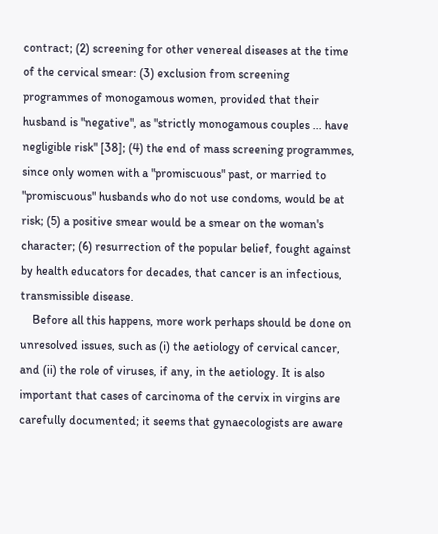contract; (2) screening for other venereal diseases at the time of the cervical smear: (3) exclusion from screening programmes of monogamous women, provided that their husband is "negative", as "strictly monogamous couples ... have negligible risk" [38]; (4) the end of mass screening programmes, since only women with a "promiscuous" past, or married to "promiscuous" husbands who do not use condoms, would be at risk; (5) a positive smear would be a smear on the woman's character; (6) resurrection of the popular belief, fought against by health educators for decades, that cancer is an infectious, transmissible disease.
    Before all this happens, more work perhaps should be done on unresolved issues, such as (i) the aetiology of cervical cancer, and (ii) the role of viruses, if any, in the aetiology. It is also important that cases of carcinoma of the cervix in virgins are carefully documented; it seems that gynaecologists are aware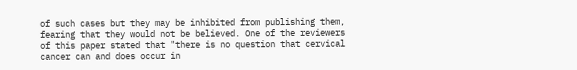of such cases but they may be inhibited from publishing them, fearing that they would not be believed. One of the reviewers of this paper stated that "there is no question that cervical cancer can and does occur in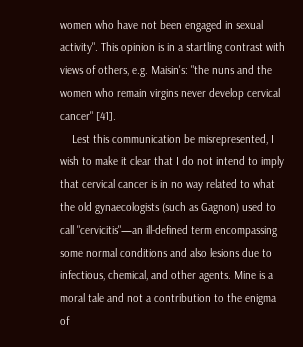women who have not been engaged in sexual activity". This opinion is in a startling contrast with views of others, e.g. Maisin's: "the nuns and the women who remain virgins never develop cervical cancer" [41].
    Lest this communication be misrepresented, I wish to make it clear that I do not intend to imply that cervical cancer is in no way related to what the old gynaecologists (such as Gagnon) used to call "cervicitis"—an ill-defined term encompassing some normal conditions and also lesions due to infectious, chemical, and other agents. Mine is a moral tale and not a contribution to the enigma of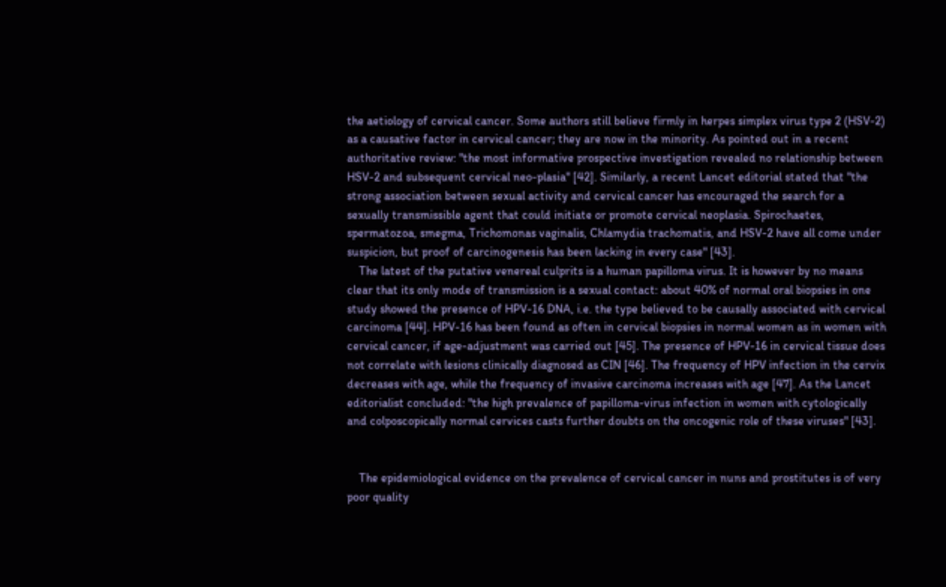the aetiology of cervical cancer. Some authors still believe firmly in herpes simplex virus type 2 (HSV-2) as a causative factor in cervical cancer; they are now in the minority. As pointed out in a recent authoritative review: "the most informative prospective investigation revealed no relationship between HSV-2 and subsequent cervical neo-plasia" [42]. Similarly, a recent Lancet editorial stated that "the strong association between sexual activity and cervical cancer has encouraged the search for a sexually transmissible agent that could initiate or promote cervical neoplasia. Spirochaetes, spermatozoa, smegma, Trichomonas vaginalis, Chlamydia trachomatis, and HSV-2 have all come under suspicion, but proof of carcinogenesis has been lacking in every case" [43].
    The latest of the putative venereal culprits is a human papilloma virus. It is however by no means clear that its only mode of transmission is a sexual contact: about 40% of normal oral biopsies in one study showed the presence of HPV-16 DNA, i.e. the type believed to be causally associated with cervical carcinoma [44]. HPV-16 has been found as often in cervical biopsies in normal women as in women with cervical cancer, if age-adjustment was carried out [45]. The presence of HPV-16 in cervical tissue does not correlate with lesions clinically diagnosed as CIN [46]. The frequency of HPV infection in the cervix decreases with age, while the frequency of invasive carcinoma increases with age [47]. As the Lancet editorialist concluded: "the high prevalence of papilloma-virus infection in women with cytologically and colposcopically normal cervices casts further doubts on the oncogenic role of these viruses" [43].


    The epidemiological evidence on the prevalence of cervical cancer in nuns and prostitutes is of very poor quality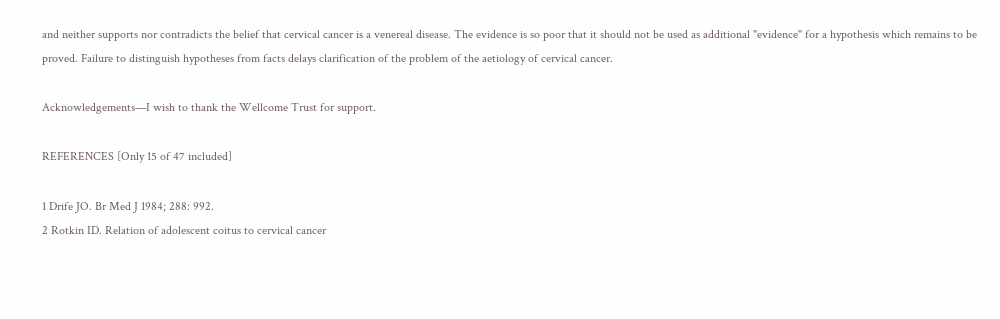and neither supports nor contradicts the belief that cervical cancer is a venereal disease. The evidence is so poor that it should not be used as additional "evidence" for a hypothesis which remains to be proved. Failure to distinguish hypotheses from facts delays clarification of the problem of the aetiology of cervical cancer.

Acknowledgements—I wish to thank the Wellcome Trust for support.

REFERENCES [Only 15 of 47 included]

1 Drife JO. Br Med J 1984; 288: 992.
2 Rotkin ID. Relation of adolescent coitus to cervical cancer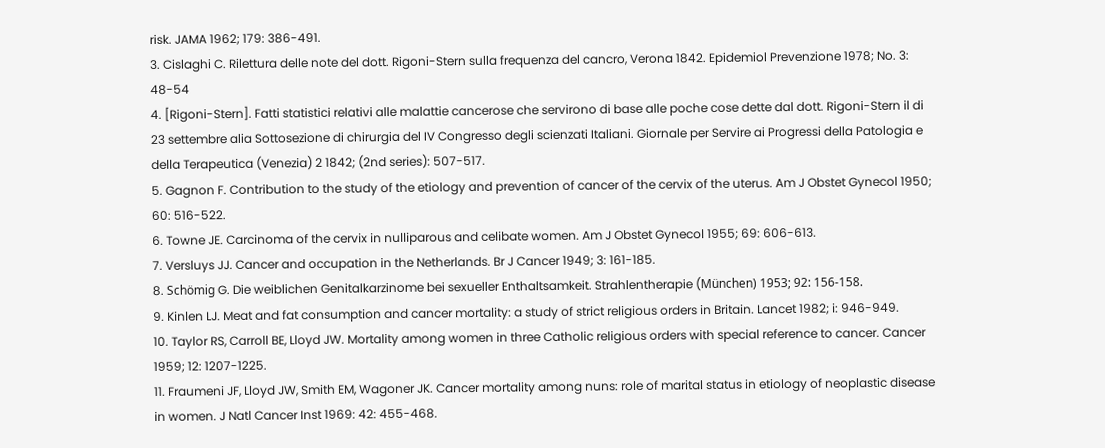risk. JAMA 1962; 179: 386-491.
3. Cislaghi C. Rilettura delle note del dott. Rigoni-Stern sulla frequenza del cancro, Verona 1842. Epidemiol Prevenzione 1978; No. 3: 48-54
4. [Rigoni-Stern]. Fatti statistici relativi alle malattie cancerose che servirono di base alle poche cose dette dal dott. Rigoni-Stern il di 23 settembre alia Sottosezione di chirurgia del IV Congresso degli scienzati Italiani. Giornale per Servire ai Progressi della Patologia e della Terapeutica (Venezia) 2 1842; (2nd series): 507-517.
5. Gagnon F. Contribution to the study of the etiology and prevention of cancer of the cervix of the uterus. Am J Obstet Gynecol 1950; 60: 516-522.
6. Towne JE. Carcinoma of the cervix in nulliparous and celibate women. Am J Obstet Gynecol 1955; 69: 606-613.
7. Versluys JJ. Cancer and occupation in the Netherlands. Br J Cancer 1949; 3: 161-185.
8. Schömig G. Die weiblichen Genitalkarzinome bei sexueller Enthaltsamkeit. Strahlentherapie (München) 1953; 92: 156-158.
9. Kinlen LJ. Meat and fat consumption and cancer mortality: a study of strict religious orders in Britain. Lancet 1982; i: 946-949.
10. Taylor RS, Carroll BE, Lloyd JW. Mortality among women in three Catholic religious orders with special reference to cancer. Cancer 1959; 12: 1207-1225.
11. Fraumeni JF, Lloyd JW, Smith EM, Wagoner JK. Cancer mortality among nuns: role of marital status in etiology of neoplastic disease in women. J Natl Cancer Inst 1969: 42: 455-468.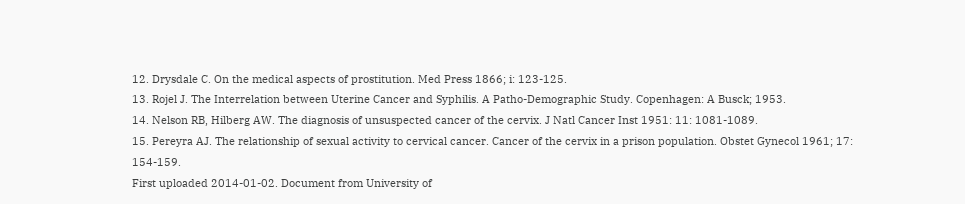12. Drysdale C. On the medical aspects of prostitution. Med Press 1866; i: 123-125.
13. Rojel J. The Interrelation between Uterine Cancer and Syphilis. A Patho-Demographic Study. Copenhagen: A Busck; 1953.
14. Nelson RB, Hilberg AW. The diagnosis of unsuspected cancer of the cervix. J Natl Cancer Inst 1951: 11: 1081-1089.
15. Pereyra AJ. The relationship of sexual activity to cervical cancer. Cancer of the cervix in a prison population. Obstet Gynecol 1961; 17: 154-159.
First uploaded 2014-01-02. Document from University of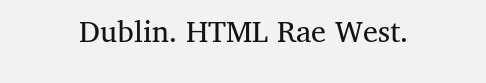Dublin. HTML Rae West.